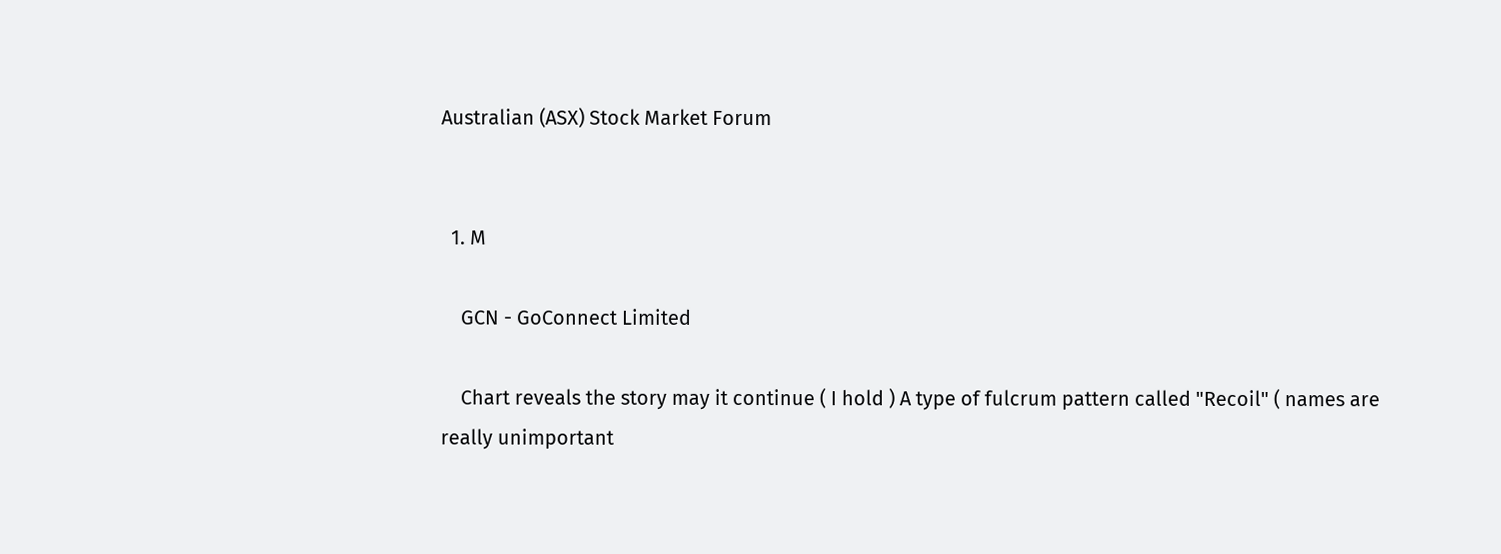Australian (ASX) Stock Market Forum


  1. M

    GCN - GoConnect Limited

    Chart reveals the story may it continue ( I hold ) A type of fulcrum pattern called "Recoil" ( names are really unimportant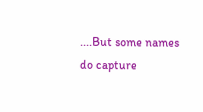....But some names do capture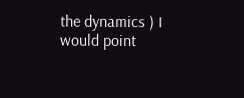the dynamics ) I would point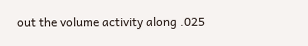out the volume activity along .025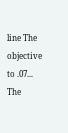line The objective to .07... The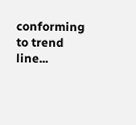conforming to trend line...